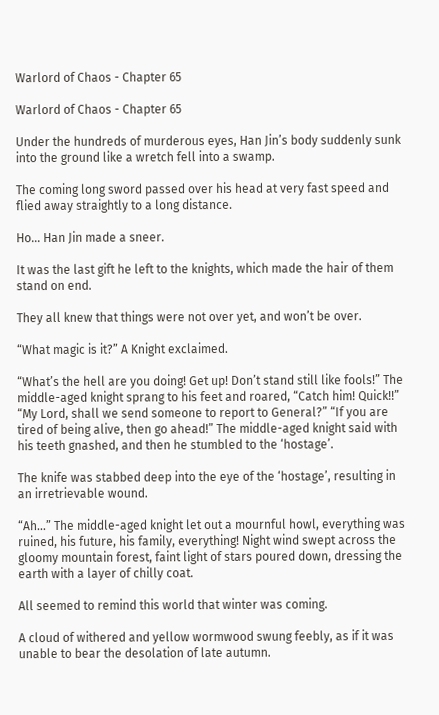Warlord of Chaos - Chapter 65

Warlord of Chaos - Chapter 65

Under the hundreds of murderous eyes, Han Jin’s body suddenly sunk into the ground like a wretch fell into a swamp.

The coming long sword passed over his head at very fast speed and flied away straightly to a long distance.

Ho… Han Jin made a sneer.

It was the last gift he left to the knights, which made the hair of them stand on end.

They all knew that things were not over yet, and won’t be over.

“What magic is it?” A Knight exclaimed.

“What’s the hell are you doing! Get up! Don’t stand still like fools!” The middle-aged knight sprang to his feet and roared, “Catch him! Quick!!” “My Lord, shall we send someone to report to General?” “If you are tired of being alive, then go ahead!” The middle-aged knight said with his teeth gnashed, and then he stumbled to the ‘hostage’.

The knife was stabbed deep into the eye of the ‘hostage’, resulting in an irretrievable wound.

“Ah…” The middle-aged knight let out a mournful howl, everything was ruined, his future, his family, everything! Night wind swept across the gloomy mountain forest, faint light of stars poured down, dressing the earth with a layer of chilly coat.

All seemed to remind this world that winter was coming.

A cloud of withered and yellow wormwood swung feebly, as if it was unable to bear the desolation of late autumn.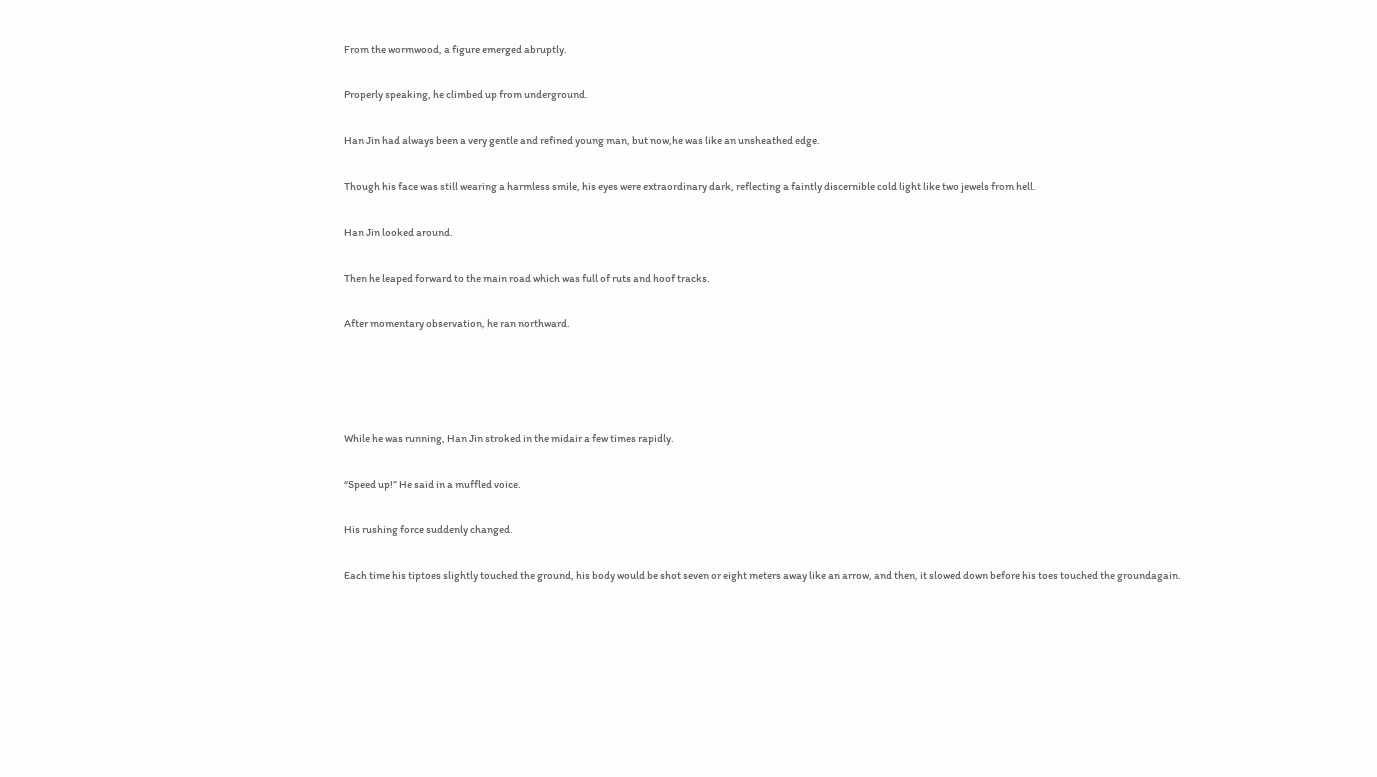From the wormwood, a figure emerged abruptly.

Properly speaking, he climbed up from underground.

Han Jin had always been a very gentle and refined young man, but now,he was like an unsheathed edge.

Though his face was still wearing a harmless smile, his eyes were extraordinary dark, reflecting a faintly discernible cold light like two jewels from hell.

Han Jin looked around.

Then he leaped forward to the main road which was full of ruts and hoof tracks.

After momentary observation, he ran northward.




While he was running, Han Jin stroked in the midair a few times rapidly.

“Speed up!” He said in a muffled voice.

His rushing force suddenly changed.

Each time his tiptoes slightly touched the ground, his body would be shot seven or eight meters away like an arrow, and then, it slowed down before his toes touched the groundagain.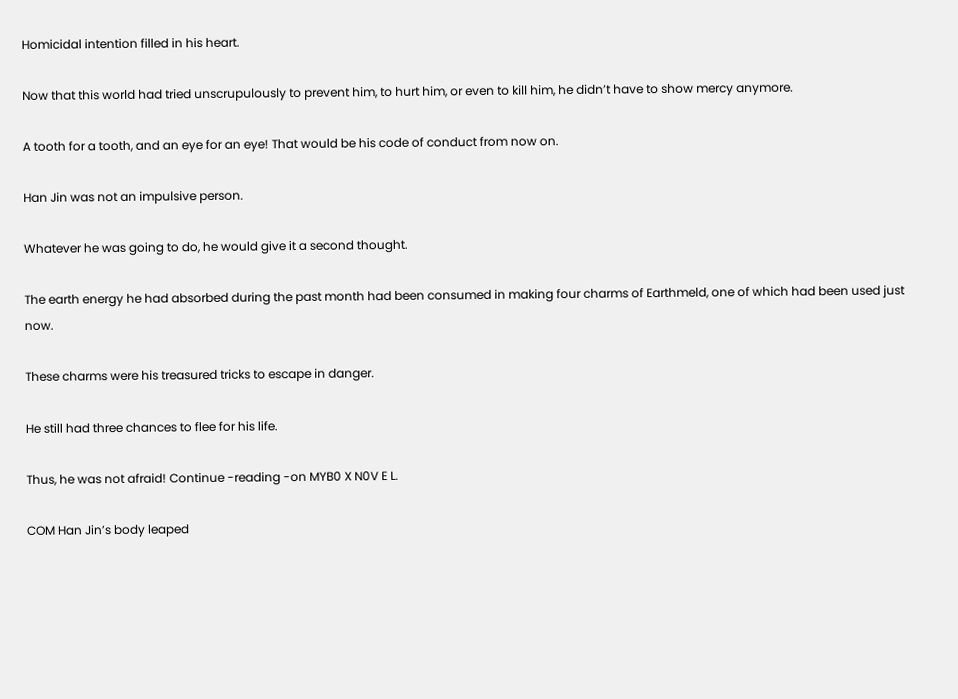Homicidal intention filled in his heart.

Now that this world had tried unscrupulously to prevent him, to hurt him, or even to kill him, he didn’t have to show mercy anymore.

A tooth for a tooth, and an eye for an eye! That would be his code of conduct from now on.

Han Jin was not an impulsive person.

Whatever he was going to do, he would give it a second thought.

The earth energy he had absorbed during the past month had been consumed in making four charms of Earthmeld, one of which had been used just now.

These charms were his treasured tricks to escape in danger.

He still had three chances to flee for his life.

Thus, he was not afraid! Continue -reading -on MYB0 X N0V E L.

COM Han Jin’s body leaped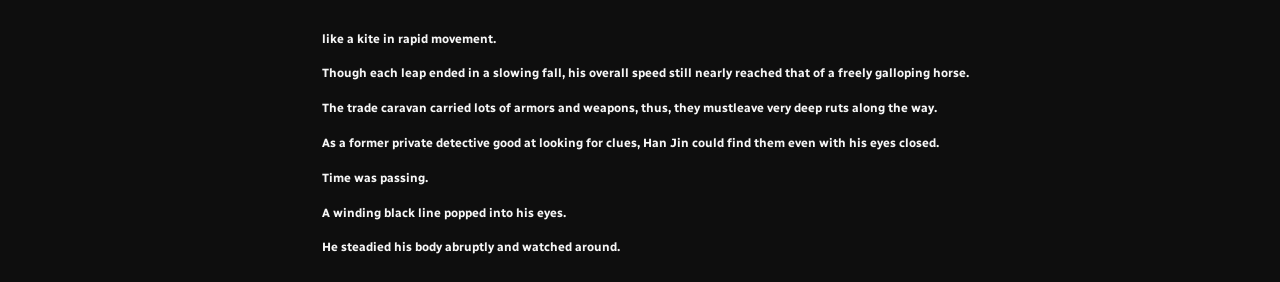like a kite in rapid movement.

Though each leap ended in a slowing fall, his overall speed still nearly reached that of a freely galloping horse.

The trade caravan carried lots of armors and weapons, thus, they mustleave very deep ruts along the way.

As a former private detective good at looking for clues, Han Jin could find them even with his eyes closed.

Time was passing.

A winding black line popped into his eyes.

He steadied his body abruptly and watched around.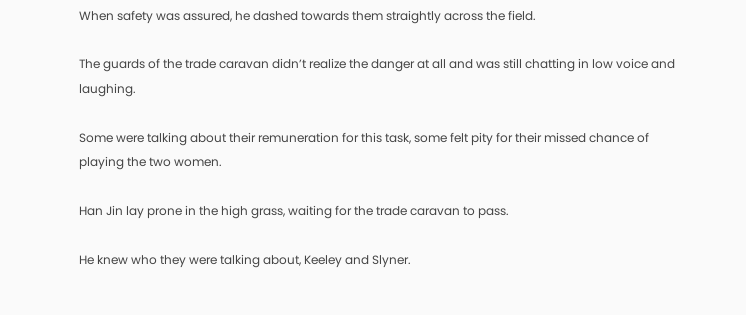When safety was assured, he dashed towards them straightly across the field.

The guards of the trade caravan didn’t realize the danger at all and was still chatting in low voice and laughing.

Some were talking about their remuneration for this task, some felt pity for their missed chance of playing the two women.

Han Jin lay prone in the high grass, waiting for the trade caravan to pass.

He knew who they were talking about, Keeley and Slyner.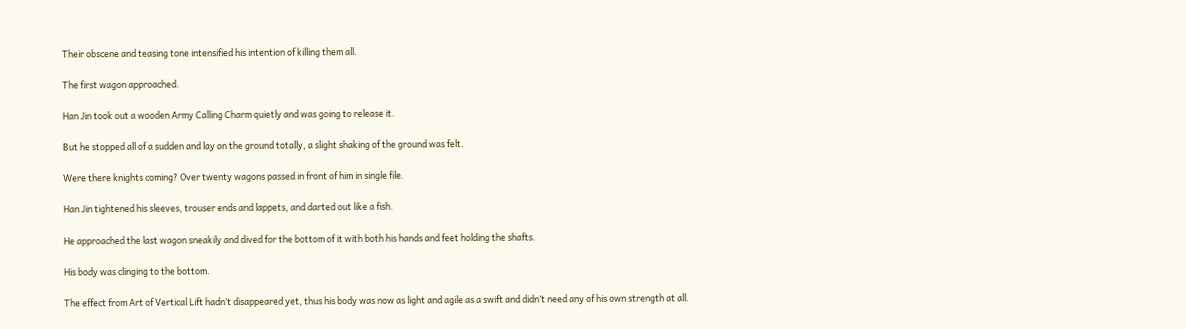Their obscene and teasing tone intensified his intention of killing them all.

The first wagon approached.

Han Jin took out a wooden Army Calling Charm quietly and was going to release it.

But he stopped all of a sudden and lay on the ground totally, a slight shaking of the ground was felt.

Were there knights coming? Over twenty wagons passed in front of him in single file.

Han Jin tightened his sleeves, trouser ends and lappets, and darted out like a fish.

He approached the last wagon sneakily and dived for the bottom of it with both his hands and feet holding the shafts.

His body was clinging to the bottom.

The effect from Art of Vertical Lift hadn’t disappeared yet, thus his body was now as light and agile as a swift and didn’t need any of his own strength at all.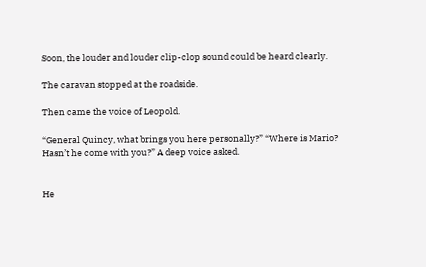Soon, the louder and louder clip-clop sound could be heard clearly.

The caravan stopped at the roadside.

Then came the voice of Leopold.

“General Quincy, what brings you here personally?” “Where is Mario? Hasn’t he come with you?” A deep voice asked.


He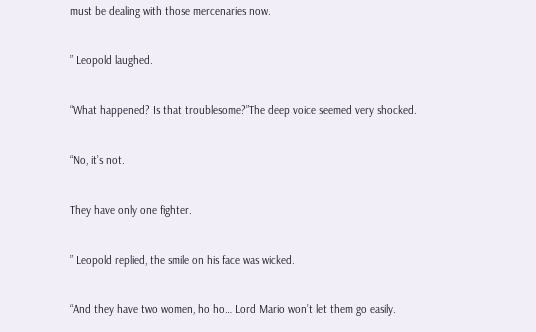must be dealing with those mercenaries now.

” Leopold laughed.

“What happened? Is that troublesome?”The deep voice seemed very shocked.

“No, it’s not.

They have only one fighter.

” Leopold replied, the smile on his face was wicked.

“And they have two women, ho ho… Lord Mario won’t let them go easily.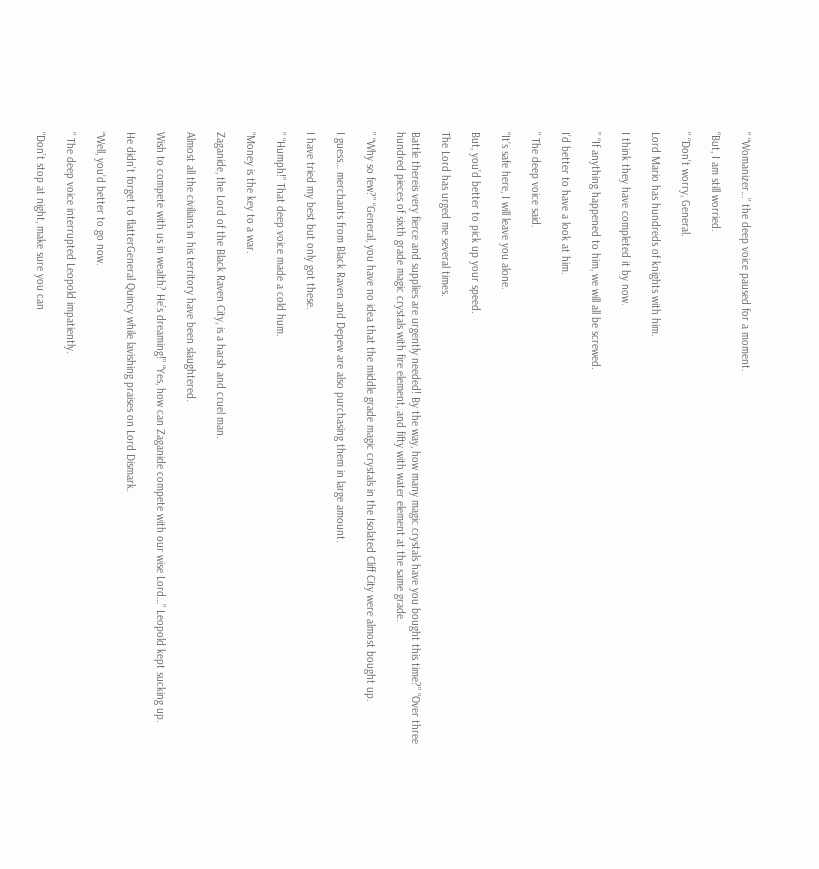” “Womanizer…” the deep voice paused for a moment.

“But, I am still worried.

” “Don’t worry, General.

Lord Mario has hundreds of knights with him.

I think they have completed it by now.

” “If anything happened to him, we will all be screwed.

I’d better to have a look at him.

” The deep voice said.

“It’s safe here, I will leave you alone.

But, you’d better to pick up your speed.

The Lord has urged me several times.

Battle thereis very fierce and supplies are urgently needed! By the way, how many magic crystals have you bought this time?” “Over three hundred pieces of sixth grade magic crystals with fire element, and fifty with water element at the same grade.

” “Why so few?” “General, you have no idea that the middle grade magic crystals in the Isolated Cliff City were almost bought up.

I guess… merchants from Black Raven and Depew are also purchasing them in large amount.

I have tried my best but only got these.

” “Humph!” That deep voice made a cold hum.

“Money is the key to a war.

Zaganide, the Lord of the Black Raven City, is a harsh and cruel man.

Almost all the civilians in his territory have been slaughtered.

Wish to compete with us in wealth? He’s dreaming!” “Yes, how can Zaganide compete with our wise Lord…” Leopold kept sucking up.

He didn’t forget to flatterGeneral Quincy while lavishing praises on Lord Dismark.

“Well, you’d better to go now.

” The deep voice interrupted Leopold impatiently.

“Don’t stop at night, make sure you can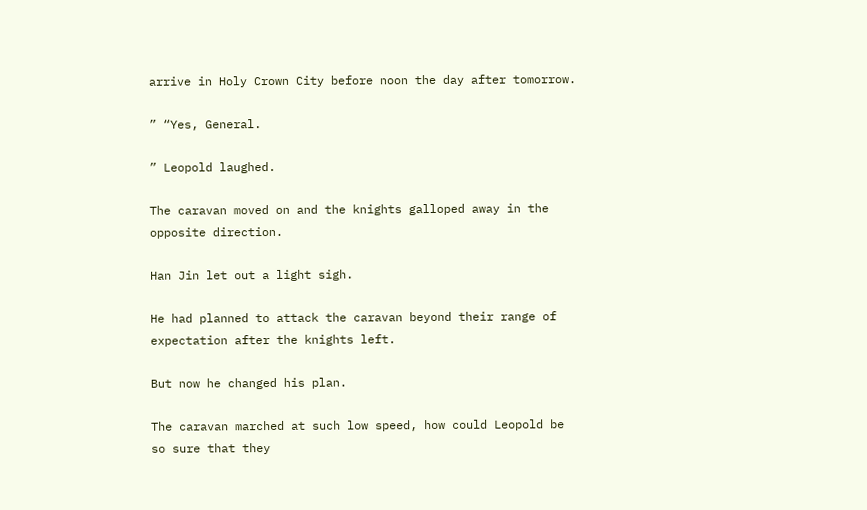arrive in Holy Crown City before noon the day after tomorrow.

” “Yes, General.

” Leopold laughed.

The caravan moved on and the knights galloped away in the opposite direction.

Han Jin let out a light sigh.

He had planned to attack the caravan beyond their range of expectation after the knights left.

But now he changed his plan.

The caravan marched at such low speed, how could Leopold be so sure that they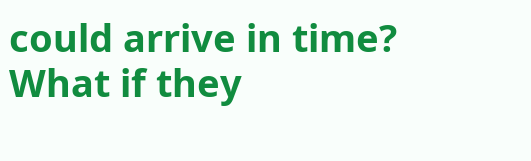could arrive in time? What if they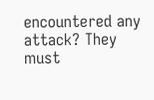encountered any attack? They must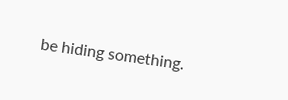be hiding something.